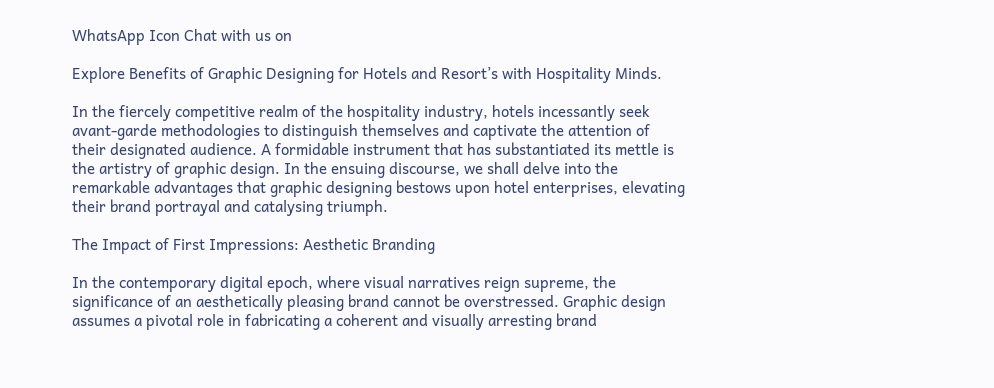WhatsApp Icon Chat with us on

Explore Benefits of Graphic Designing for Hotels and Resort’s with Hospitality Minds.

In the fiercely competitive realm of the hospitality industry, hotels incessantly seek avant-garde methodologies to distinguish themselves and captivate the attention of their designated audience. A formidable instrument that has substantiated its mettle is the artistry of graphic design. In the ensuing discourse, we shall delve into the remarkable advantages that graphic designing bestows upon hotel enterprises, elevating their brand portrayal and catalysing triumph.

The Impact of First Impressions: Aesthetic Branding

In the contemporary digital epoch, where visual narratives reign supreme, the significance of an aesthetically pleasing brand cannot be overstressed. Graphic design assumes a pivotal role in fabricating a coherent and visually arresting brand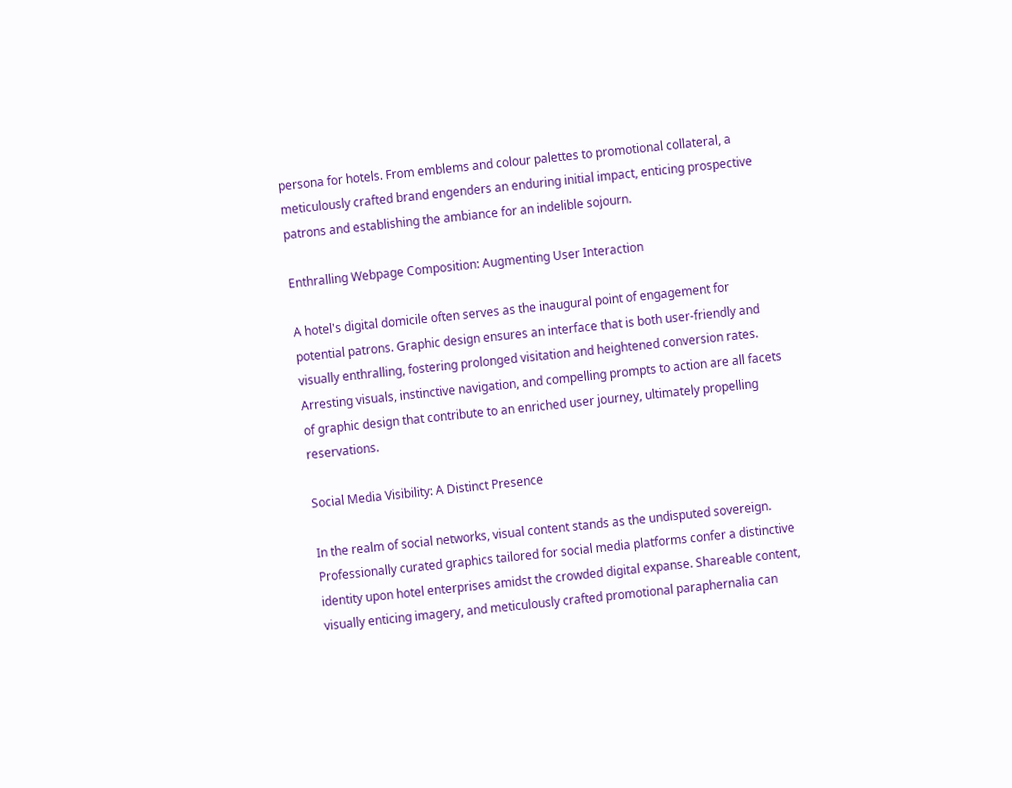persona for hotels. From emblems and colour palettes to promotional collateral, a meticulously crafted brand engenders an enduring initial impact, enticing prospective patrons and establishing the ambiance for an indelible sojourn.

Enthralling Webpage Composition: Augmenting User Interaction

A hotel's digital domicile often serves as the inaugural point of engagement for potential patrons. Graphic design ensures an interface that is both user-friendly and visually enthralling, fostering prolonged visitation and heightened conversion rates. Arresting visuals, instinctive navigation, and compelling prompts to action are all facets of graphic design that contribute to an enriched user journey, ultimately propelling reservations.

Social Media Visibility: A Distinct Presence

In the realm of social networks, visual content stands as the undisputed sovereign. Professionally curated graphics tailored for social media platforms confer a distinctive identity upon hotel enterprises amidst the crowded digital expanse. Shareable content, visually enticing imagery, and meticulously crafted promotional paraphernalia can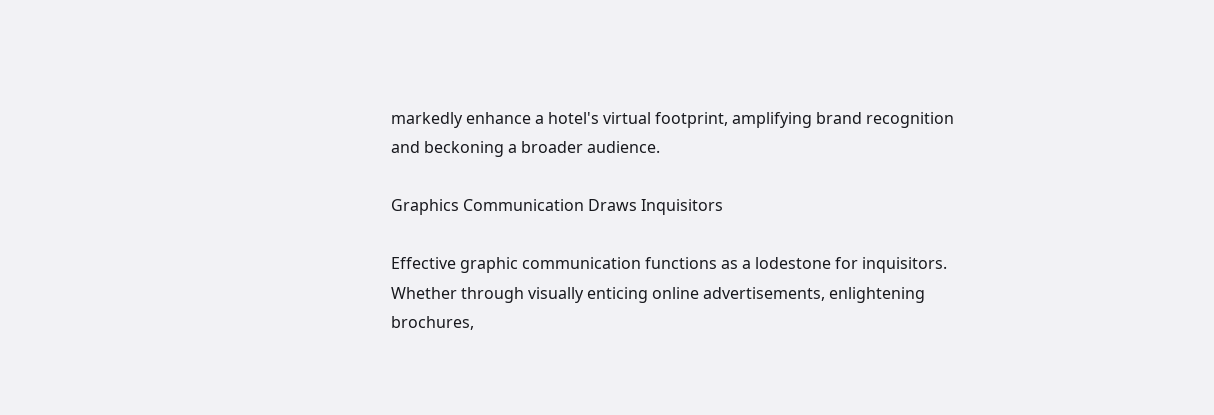markedly enhance a hotel's virtual footprint, amplifying brand recognition and beckoning a broader audience.

Graphics Communication Draws Inquisitors

Effective graphic communication functions as a lodestone for inquisitors. Whether through visually enticing online advertisements, enlightening brochures,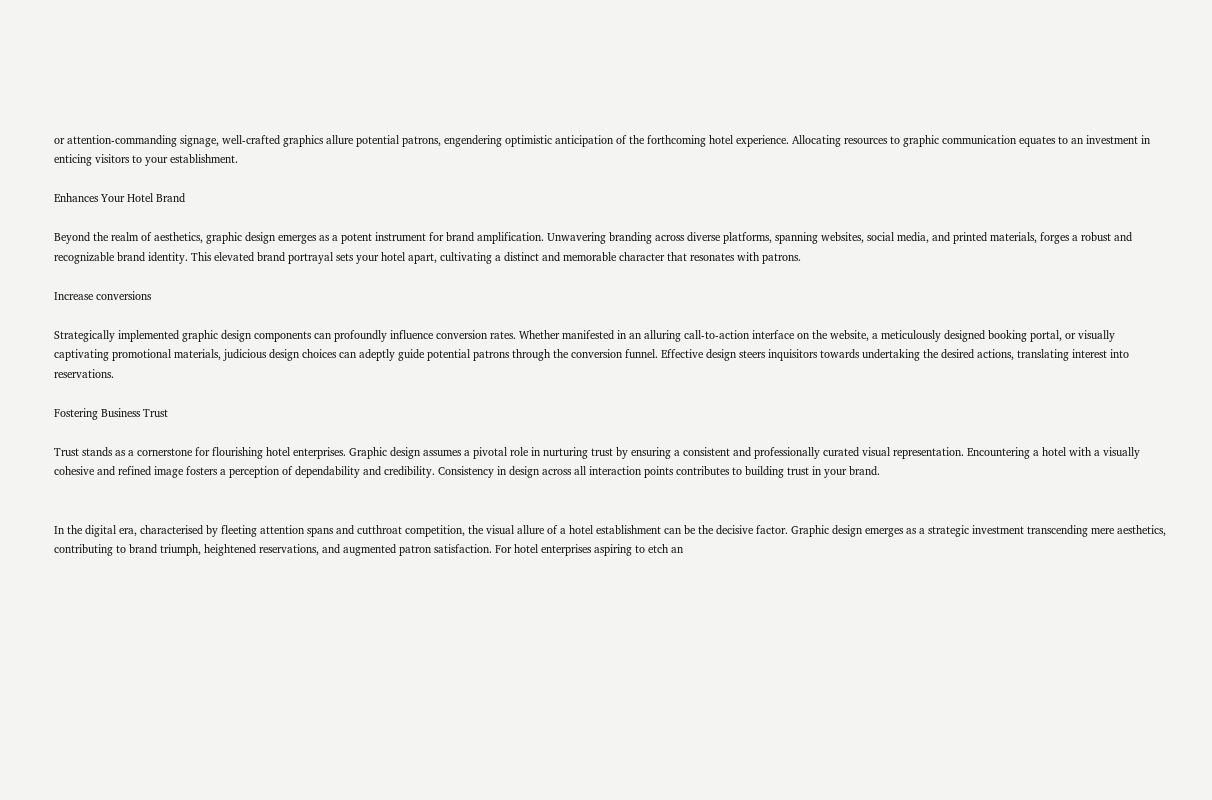or attention-commanding signage, well-crafted graphics allure potential patrons, engendering optimistic anticipation of the forthcoming hotel experience. Allocating resources to graphic communication equates to an investment in enticing visitors to your establishment.

Enhances Your Hotel Brand

Beyond the realm of aesthetics, graphic design emerges as a potent instrument for brand amplification. Unwavering branding across diverse platforms, spanning websites, social media, and printed materials, forges a robust and recognizable brand identity. This elevated brand portrayal sets your hotel apart, cultivating a distinct and memorable character that resonates with patrons.

Increase conversions

Strategically implemented graphic design components can profoundly influence conversion rates. Whether manifested in an alluring call-to-action interface on the website, a meticulously designed booking portal, or visually captivating promotional materials, judicious design choices can adeptly guide potential patrons through the conversion funnel. Effective design steers inquisitors towards undertaking the desired actions, translating interest into reservations.

Fostering Business Trust

Trust stands as a cornerstone for flourishing hotel enterprises. Graphic design assumes a pivotal role in nurturing trust by ensuring a consistent and professionally curated visual representation. Encountering a hotel with a visually cohesive and refined image fosters a perception of dependability and credibility. Consistency in design across all interaction points contributes to building trust in your brand.


In the digital era, characterised by fleeting attention spans and cutthroat competition, the visual allure of a hotel establishment can be the decisive factor. Graphic design emerges as a strategic investment transcending mere aesthetics, contributing to brand triumph, heightened reservations, and augmented patron satisfaction. For hotel enterprises aspiring to etch an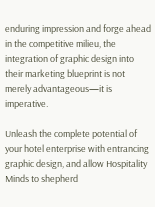enduring impression and forge ahead in the competitive milieu, the integration of graphic design into their marketing blueprint is not merely advantageous—it is imperative.

Unleash the complete potential of your hotel enterprise with entrancing graphic design, and allow Hospitality Minds to shepherd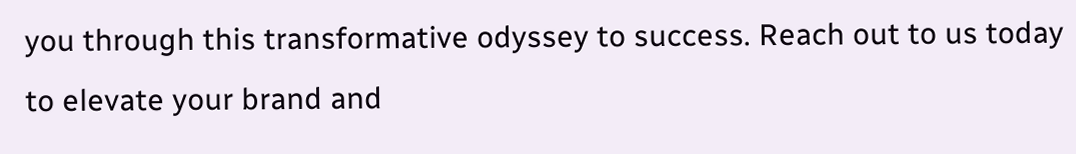you through this transformative odyssey to success. Reach out to us today to elevate your brand and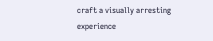craft a visually arresting experience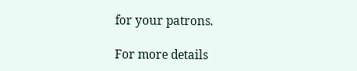for your patrons.

For more details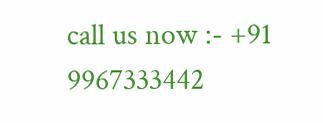call us now :- +91 9967333442